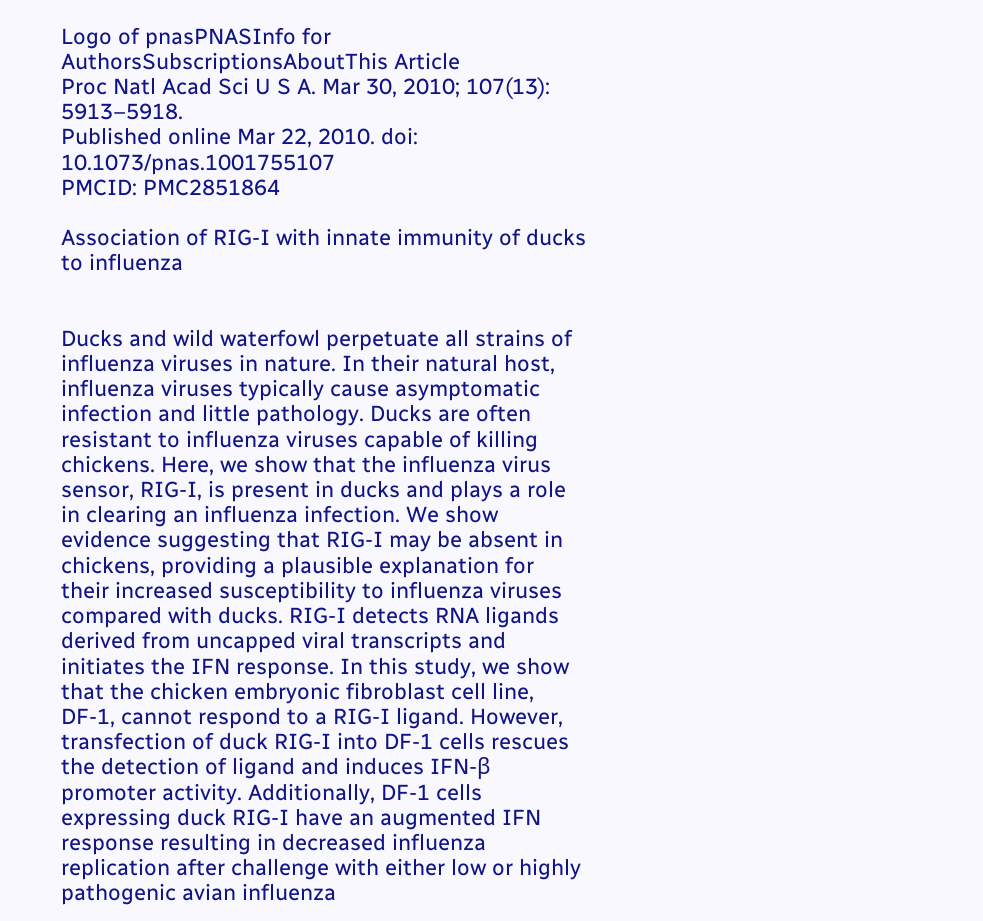Logo of pnasPNASInfo for AuthorsSubscriptionsAboutThis Article
Proc Natl Acad Sci U S A. Mar 30, 2010; 107(13): 5913–5918.
Published online Mar 22, 2010. doi:  10.1073/pnas.1001755107
PMCID: PMC2851864

Association of RIG-I with innate immunity of ducks to influenza


Ducks and wild waterfowl perpetuate all strains of influenza viruses in nature. In their natural host, influenza viruses typically cause asymptomatic infection and little pathology. Ducks are often resistant to influenza viruses capable of killing chickens. Here, we show that the influenza virus sensor, RIG-I, is present in ducks and plays a role in clearing an influenza infection. We show evidence suggesting that RIG-I may be absent in chickens, providing a plausible explanation for their increased susceptibility to influenza viruses compared with ducks. RIG-I detects RNA ligands derived from uncapped viral transcripts and initiates the IFN response. In this study, we show that the chicken embryonic fibroblast cell line, DF-1, cannot respond to a RIG-I ligand. However, transfection of duck RIG-I into DF-1 cells rescues the detection of ligand and induces IFN-β promoter activity. Additionally, DF-1 cells expressing duck RIG-I have an augmented IFN response resulting in decreased influenza replication after challenge with either low or highly pathogenic avian influenza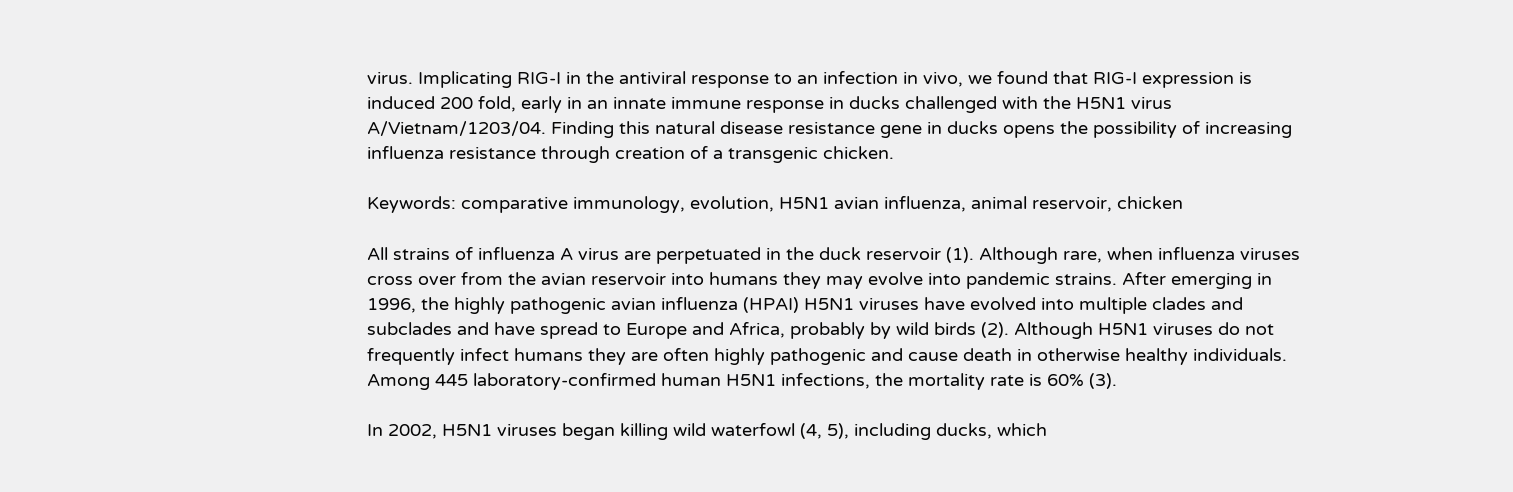virus. Implicating RIG-I in the antiviral response to an infection in vivo, we found that RIG-I expression is induced 200 fold, early in an innate immune response in ducks challenged with the H5N1 virus A/Vietnam/1203/04. Finding this natural disease resistance gene in ducks opens the possibility of increasing influenza resistance through creation of a transgenic chicken.

Keywords: comparative immunology, evolution, H5N1 avian influenza, animal reservoir, chicken

All strains of influenza A virus are perpetuated in the duck reservoir (1). Although rare, when influenza viruses cross over from the avian reservoir into humans they may evolve into pandemic strains. After emerging in 1996, the highly pathogenic avian influenza (HPAI) H5N1 viruses have evolved into multiple clades and subclades and have spread to Europe and Africa, probably by wild birds (2). Although H5N1 viruses do not frequently infect humans they are often highly pathogenic and cause death in otherwise healthy individuals. Among 445 laboratory-confirmed human H5N1 infections, the mortality rate is 60% (3).

In 2002, H5N1 viruses began killing wild waterfowl (4, 5), including ducks, which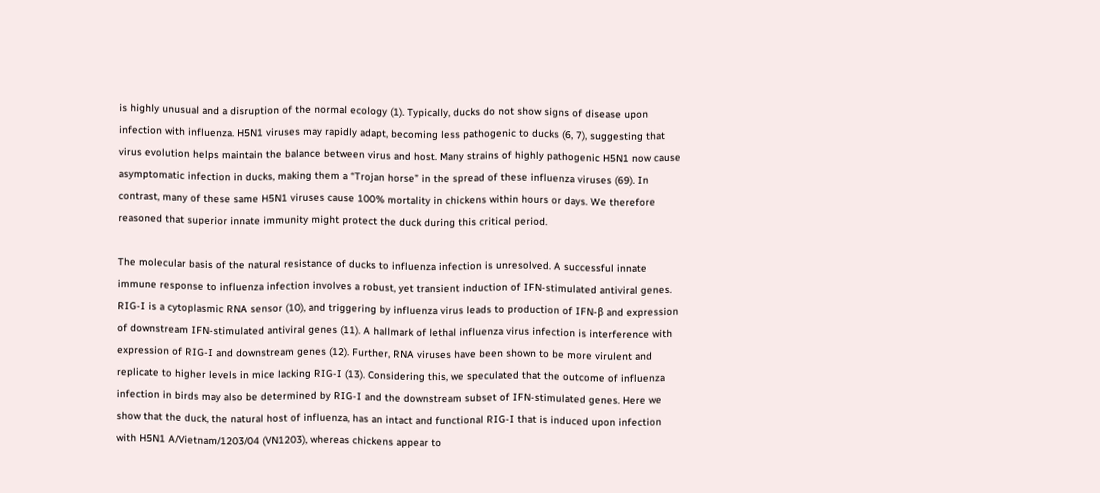is highly unusual and a disruption of the normal ecology (1). Typically, ducks do not show signs of disease upon infection with influenza. H5N1 viruses may rapidly adapt, becoming less pathogenic to ducks (6, 7), suggesting that virus evolution helps maintain the balance between virus and host. Many strains of highly pathogenic H5N1 now cause asymptomatic infection in ducks, making them a “Trojan horse” in the spread of these influenza viruses (69). In contrast, many of these same H5N1 viruses cause 100% mortality in chickens within hours or days. We therefore reasoned that superior innate immunity might protect the duck during this critical period.

The molecular basis of the natural resistance of ducks to influenza infection is unresolved. A successful innate immune response to influenza infection involves a robust, yet transient induction of IFN-stimulated antiviral genes. RIG-I is a cytoplasmic RNA sensor (10), and triggering by influenza virus leads to production of IFN-β and expression of downstream IFN-stimulated antiviral genes (11). A hallmark of lethal influenza virus infection is interference with expression of RIG-I and downstream genes (12). Further, RNA viruses have been shown to be more virulent and replicate to higher levels in mice lacking RIG-I (13). Considering this, we speculated that the outcome of influenza infection in birds may also be determined by RIG-I and the downstream subset of IFN-stimulated genes. Here we show that the duck, the natural host of influenza, has an intact and functional RIG-I that is induced upon infection with H5N1 A/Vietnam/1203/04 (VN1203), whereas chickens appear to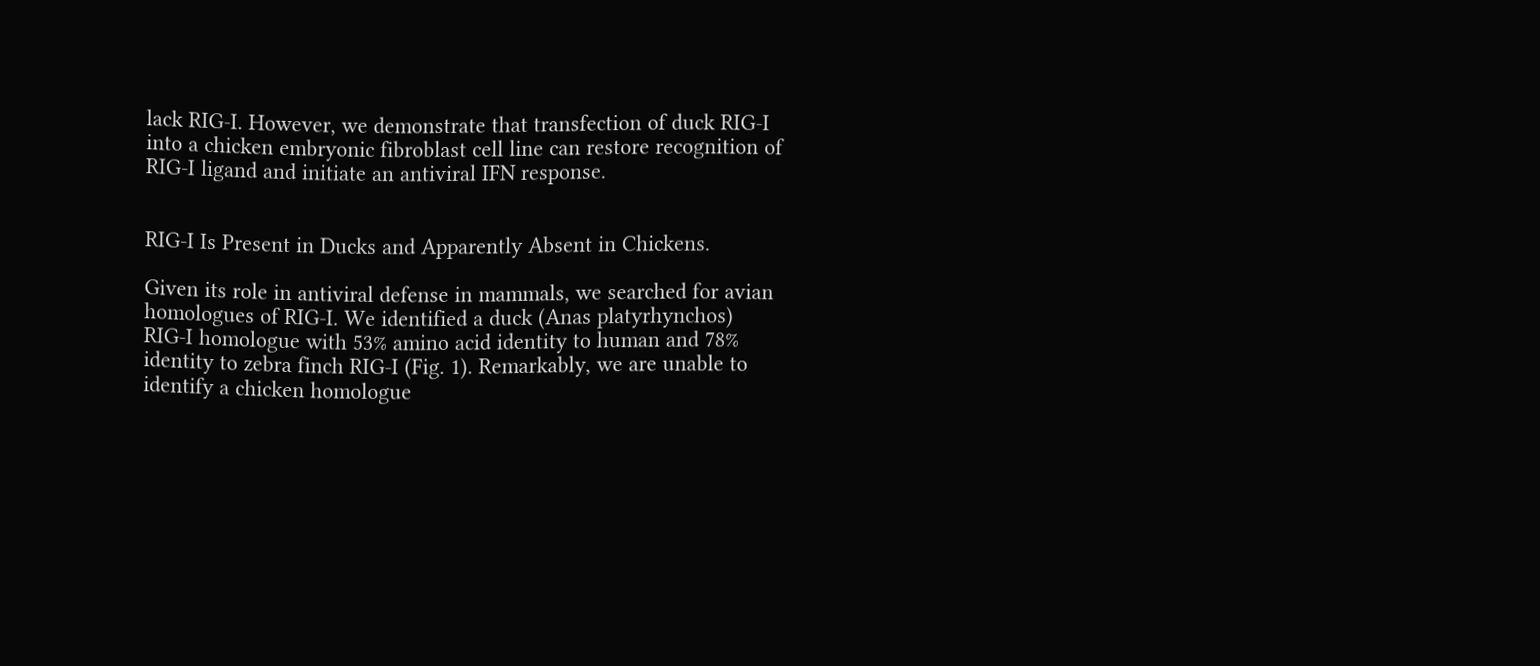lack RIG-I. However, we demonstrate that transfection of duck RIG-I into a chicken embryonic fibroblast cell line can restore recognition of RIG-I ligand and initiate an antiviral IFN response.


RIG-I Is Present in Ducks and Apparently Absent in Chickens.

Given its role in antiviral defense in mammals, we searched for avian homologues of RIG-I. We identified a duck (Anas platyrhynchos) RIG-I homologue with 53% amino acid identity to human and 78% identity to zebra finch RIG-I (Fig. 1). Remarkably, we are unable to identify a chicken homologue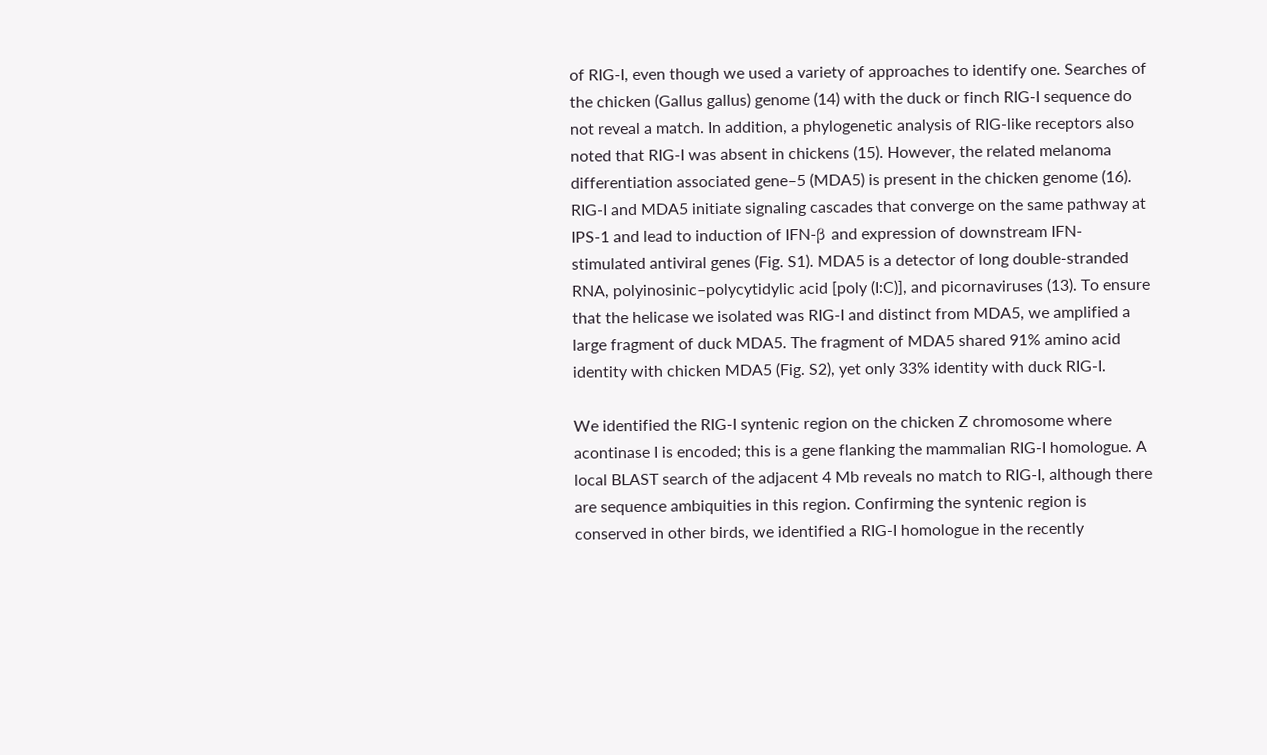of RIG-I, even though we used a variety of approaches to identify one. Searches of the chicken (Gallus gallus) genome (14) with the duck or finch RIG-I sequence do not reveal a match. In addition, a phylogenetic analysis of RIG-like receptors also noted that RIG-I was absent in chickens (15). However, the related melanoma differentiation associated gene–5 (MDA5) is present in the chicken genome (16). RIG-I and MDA5 initiate signaling cascades that converge on the same pathway at IPS-1 and lead to induction of IFN-β and expression of downstream IFN-stimulated antiviral genes (Fig. S1). MDA5 is a detector of long double-stranded RNA, polyinosinic–polycytidylic acid [poly (I:C)], and picornaviruses (13). To ensure that the helicase we isolated was RIG-I and distinct from MDA5, we amplified a large fragment of duck MDA5. The fragment of MDA5 shared 91% amino acid identity with chicken MDA5 (Fig. S2), yet only 33% identity with duck RIG-I.

We identified the RIG-I syntenic region on the chicken Z chromosome where acontinase I is encoded; this is a gene flanking the mammalian RIG-I homologue. A local BLAST search of the adjacent 4 Mb reveals no match to RIG-I, although there are sequence ambiquities in this region. Confirming the syntenic region is conserved in other birds, we identified a RIG-I homologue in the recently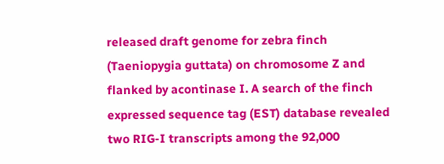released draft genome for zebra finch (Taeniopygia guttata) on chromosome Z and flanked by acontinase I. A search of the finch expressed sequence tag (EST) database revealed two RIG-I transcripts among the 92,000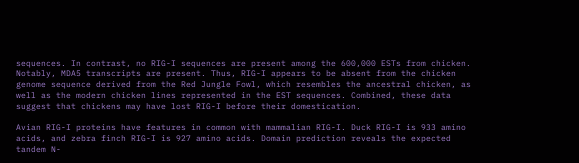sequences. In contrast, no RIG-I sequences are present among the 600,000 ESTs from chicken. Notably, MDA5 transcripts are present. Thus, RIG-I appears to be absent from the chicken genome sequence derived from the Red Jungle Fowl, which resembles the ancestral chicken, as well as the modern chicken lines represented in the EST sequences. Combined, these data suggest that chickens may have lost RIG-I before their domestication.

Avian RIG-I proteins have features in common with mammalian RIG-I. Duck RIG-I is 933 amino acids, and zebra finch RIG-I is 927 amino acids. Domain prediction reveals the expected tandem N-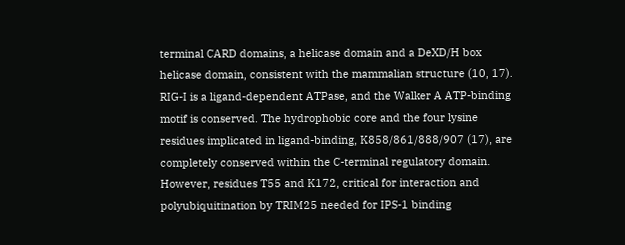terminal CARD domains, a helicase domain and a DeXD/H box helicase domain, consistent with the mammalian structure (10, 17). RIG-I is a ligand-dependent ATPase, and the Walker A ATP-binding motif is conserved. The hydrophobic core and the four lysine residues implicated in ligand-binding, K858/861/888/907 (17), are completely conserved within the C-terminal regulatory domain. However, residues T55 and K172, critical for interaction and polyubiquitination by TRIM25 needed for IPS-1 binding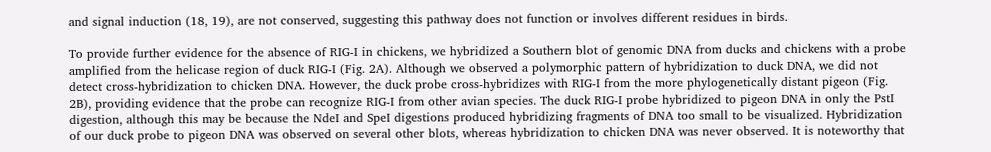and signal induction (18, 19), are not conserved, suggesting this pathway does not function or involves different residues in birds.

To provide further evidence for the absence of RIG-I in chickens, we hybridized a Southern blot of genomic DNA from ducks and chickens with a probe amplified from the helicase region of duck RIG-I (Fig. 2A). Although we observed a polymorphic pattern of hybridization to duck DNA, we did not detect cross-hybridization to chicken DNA. However, the duck probe cross-hybridizes with RIG-I from the more phylogenetically distant pigeon (Fig. 2B), providing evidence that the probe can recognize RIG-I from other avian species. The duck RIG-I probe hybridized to pigeon DNA in only the PstI digestion, although this may be because the NdeI and SpeI digestions produced hybridizing fragments of DNA too small to be visualized. Hybridization of our duck probe to pigeon DNA was observed on several other blots, whereas hybridization to chicken DNA was never observed. It is noteworthy that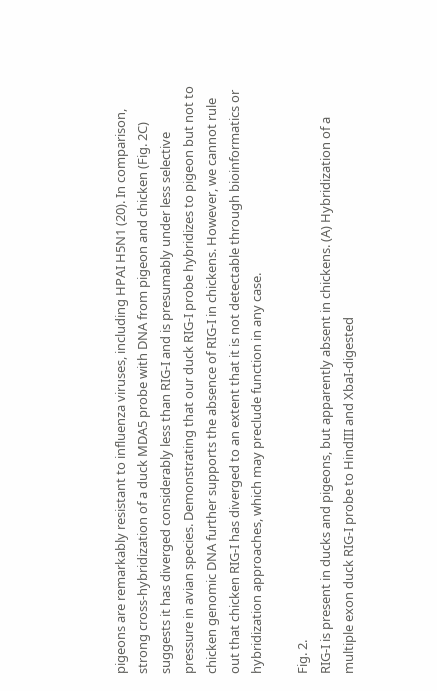pigeons are remarkably resistant to influenza viruses, including HPAI H5N1 (20). In comparison, strong cross-hybridization of a duck MDA5 probe with DNA from pigeon and chicken (Fig. 2C) suggests it has diverged considerably less than RIG-I and is presumably under less selective pressure in avian species. Demonstrating that our duck RIG-I probe hybridizes to pigeon but not to chicken genomic DNA further supports the absence of RIG-I in chickens. However, we cannot rule out that chicken RIG-I has diverged to an extent that it is not detectable through bioinformatics or hybridization approaches, which may preclude function in any case.

Fig. 2.
RIG-I is present in ducks and pigeons, but apparently absent in chickens. (A) Hybridization of a multiple exon duck RIG-I probe to HindIII and XbaI-digested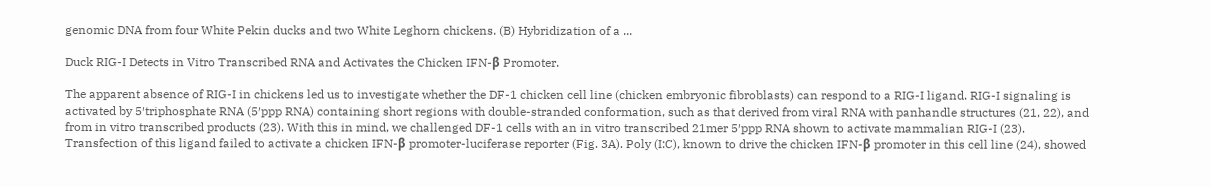genomic DNA from four White Pekin ducks and two White Leghorn chickens. (B) Hybridization of a ...

Duck RIG-I Detects in Vitro Transcribed RNA and Activates the Chicken IFN-β Promoter.

The apparent absence of RIG-I in chickens led us to investigate whether the DF-1 chicken cell line (chicken embryonic fibroblasts) can respond to a RIG-I ligand. RIG-I signaling is activated by 5′triphosphate RNA (5′ppp RNA) containing short regions with double-stranded conformation, such as that derived from viral RNA with panhandle structures (21, 22), and from in vitro transcribed products (23). With this in mind, we challenged DF-1 cells with an in vitro transcribed 21mer 5′ppp RNA shown to activate mammalian RIG-I (23). Transfection of this ligand failed to activate a chicken IFN-β promoter-luciferase reporter (Fig. 3A). Poly (I:C), known to drive the chicken IFN-β promoter in this cell line (24), showed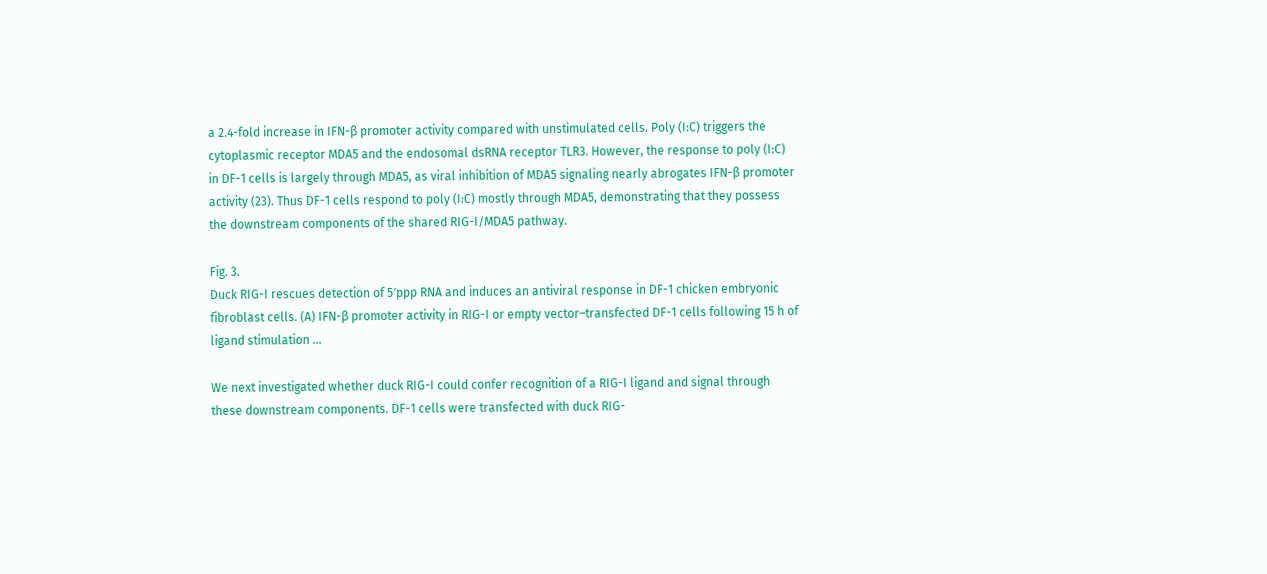a 2.4-fold increase in IFN-β promoter activity compared with unstimulated cells. Poly (I:C) triggers the cytoplasmic receptor MDA5 and the endosomal dsRNA receptor TLR3. However, the response to poly (I:C) in DF-1 cells is largely through MDA5, as viral inhibition of MDA5 signaling nearly abrogates IFN-β promoter activity (23). Thus DF-1 cells respond to poly (I:C) mostly through MDA5, demonstrating that they possess the downstream components of the shared RIG-I/MDA5 pathway.

Fig. 3.
Duck RIG-I rescues detection of 5′ppp RNA and induces an antiviral response in DF-1 chicken embryonic fibroblast cells. (A) IFN-β promoter activity in RIG-I or empty vector–transfected DF-1 cells following 15 h of ligand stimulation ...

We next investigated whether duck RIG-I could confer recognition of a RIG-I ligand and signal through these downstream components. DF-1 cells were transfected with duck RIG-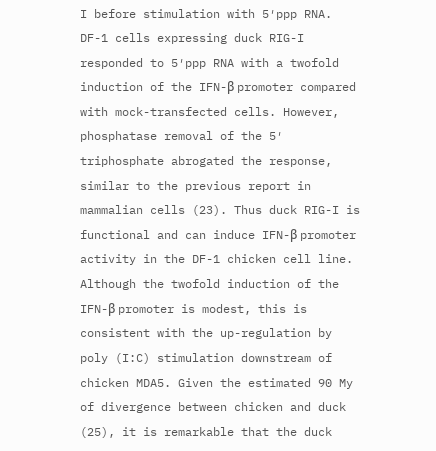I before stimulation with 5′ppp RNA. DF-1 cells expressing duck RIG-I responded to 5′ppp RNA with a twofold induction of the IFN-β promoter compared with mock-transfected cells. However, phosphatase removal of the 5′ triphosphate abrogated the response, similar to the previous report in mammalian cells (23). Thus duck RIG-I is functional and can induce IFN-β promoter activity in the DF-1 chicken cell line. Although the twofold induction of the IFN-β promoter is modest, this is consistent with the up-regulation by poly (I:C) stimulation downstream of chicken MDA5. Given the estimated 90 My of divergence between chicken and duck (25), it is remarkable that the duck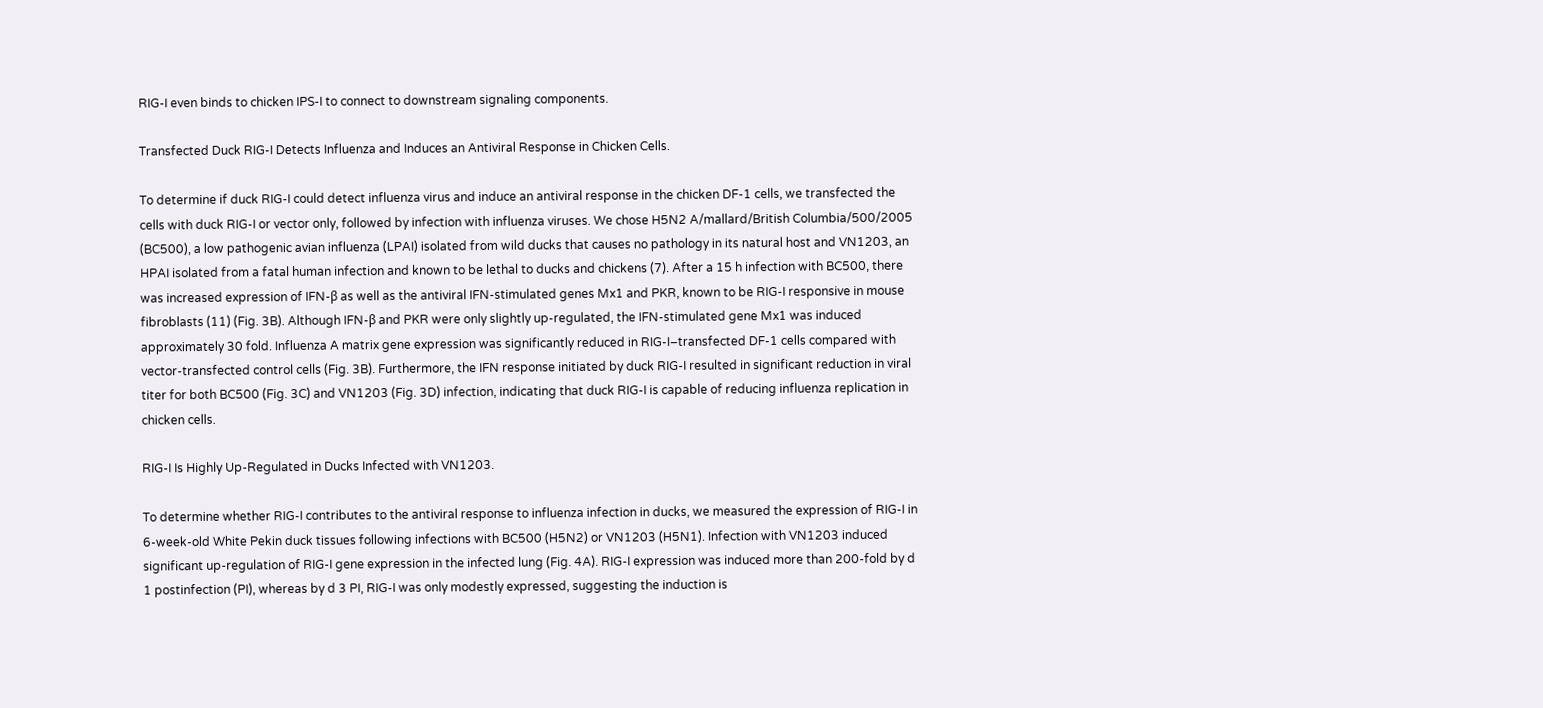RIG-I even binds to chicken IPS-I to connect to downstream signaling components.

Transfected Duck RIG-I Detects Influenza and Induces an Antiviral Response in Chicken Cells.

To determine if duck RIG-I could detect influenza virus and induce an antiviral response in the chicken DF-1 cells, we transfected the cells with duck RIG-I or vector only, followed by infection with influenza viruses. We chose H5N2 A/mallard/British Columbia/500/2005 (BC500), a low pathogenic avian influenza (LPAI) isolated from wild ducks that causes no pathology in its natural host and VN1203, an HPAI isolated from a fatal human infection and known to be lethal to ducks and chickens (7). After a 15 h infection with BC500, there was increased expression of IFN-β as well as the antiviral IFN-stimulated genes Mx1 and PKR, known to be RIG-I responsive in mouse fibroblasts (11) (Fig. 3B). Although IFN-β and PKR were only slightly up-regulated, the IFN-stimulated gene Mx1 was induced approximately 30 fold. Influenza A matrix gene expression was significantly reduced in RIG-I–transfected DF-1 cells compared with vector-transfected control cells (Fig. 3B). Furthermore, the IFN response initiated by duck RIG-I resulted in significant reduction in viral titer for both BC500 (Fig. 3C) and VN1203 (Fig. 3D) infection, indicating that duck RIG-I is capable of reducing influenza replication in chicken cells.

RIG-I Is Highly Up-Regulated in Ducks Infected with VN1203.

To determine whether RIG-I contributes to the antiviral response to influenza infection in ducks, we measured the expression of RIG-I in 6-week-old White Pekin duck tissues following infections with BC500 (H5N2) or VN1203 (H5N1). Infection with VN1203 induced significant up-regulation of RIG-I gene expression in the infected lung (Fig. 4A). RIG-I expression was induced more than 200-fold by d 1 postinfection (PI), whereas by d 3 PI, RIG-I was only modestly expressed, suggesting the induction is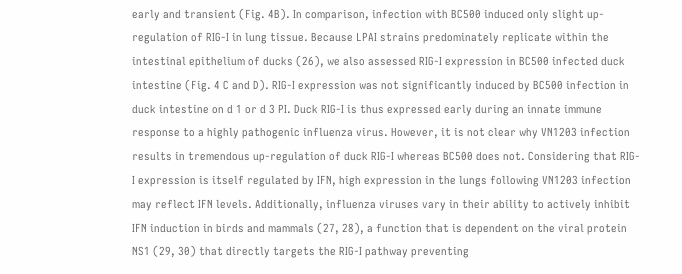early and transient (Fig. 4B). In comparison, infection with BC500 induced only slight up-regulation of RIG-I in lung tissue. Because LPAI strains predominately replicate within the intestinal epithelium of ducks (26), we also assessed RIG-I expression in BC500 infected duck intestine (Fig. 4 C and D). RIG-I expression was not significantly induced by BC500 infection in duck intestine on d 1 or d 3 PI. Duck RIG-I is thus expressed early during an innate immune response to a highly pathogenic influenza virus. However, it is not clear why VN1203 infection results in tremendous up-regulation of duck RIG-I whereas BC500 does not. Considering that RIG-I expression is itself regulated by IFN, high expression in the lungs following VN1203 infection may reflect IFN levels. Additionally, influenza viruses vary in their ability to actively inhibit IFN induction in birds and mammals (27, 28), a function that is dependent on the viral protein NS1 (29, 30) that directly targets the RIG-I pathway preventing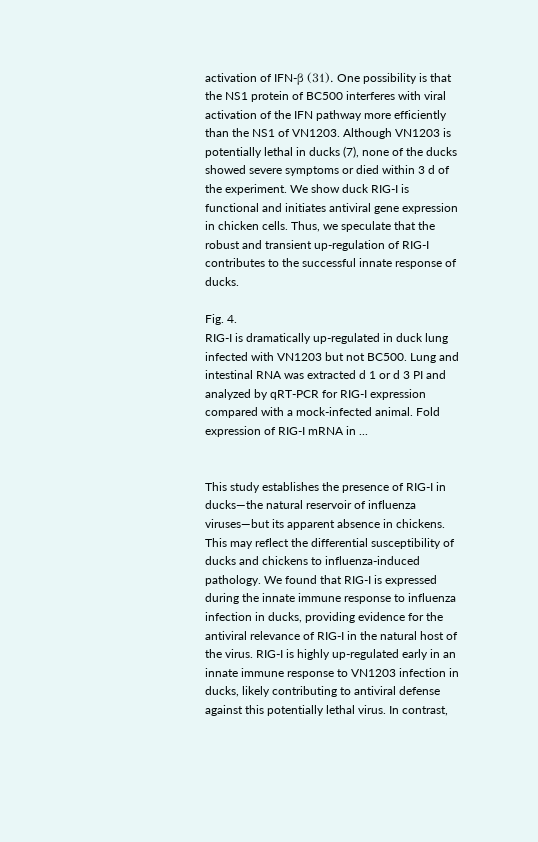activation of IFN-β (31). One possibility is that the NS1 protein of BC500 interferes with viral activation of the IFN pathway more efficiently than the NS1 of VN1203. Although VN1203 is potentially lethal in ducks (7), none of the ducks showed severe symptoms or died within 3 d of the experiment. We show duck RIG-I is functional and initiates antiviral gene expression in chicken cells. Thus, we speculate that the robust and transient up-regulation of RIG-I contributes to the successful innate response of ducks.

Fig. 4.
RIG-I is dramatically up-regulated in duck lung infected with VN1203 but not BC500. Lung and intestinal RNA was extracted d 1 or d 3 PI and analyzed by qRT-PCR for RIG-I expression compared with a mock-infected animal. Fold expression of RIG-I mRNA in ...


This study establishes the presence of RIG-I in ducks—the natural reservoir of influenza viruses—but its apparent absence in chickens. This may reflect the differential susceptibility of ducks and chickens to influenza-induced pathology. We found that RIG-I is expressed during the innate immune response to influenza infection in ducks, providing evidence for the antiviral relevance of RIG-I in the natural host of the virus. RIG-I is highly up-regulated early in an innate immune response to VN1203 infection in ducks, likely contributing to antiviral defense against this potentially lethal virus. In contrast,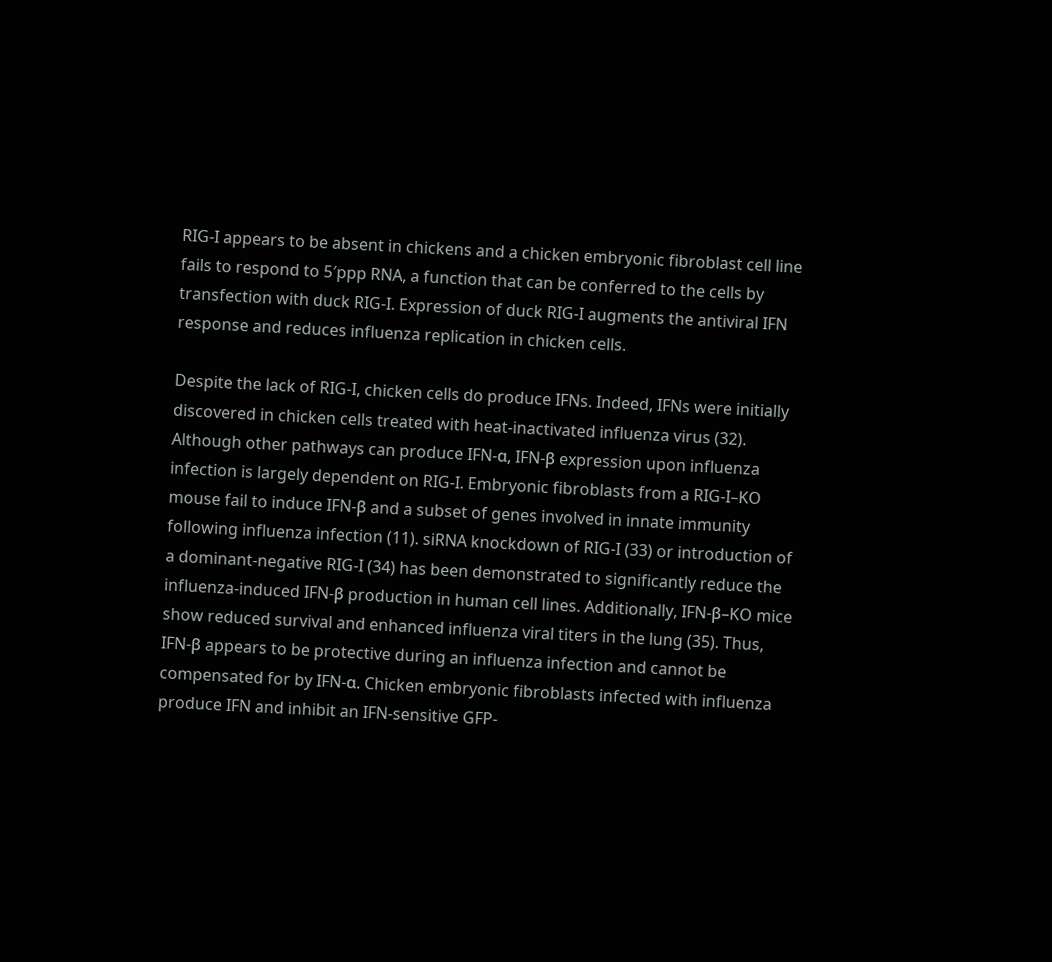RIG-I appears to be absent in chickens and a chicken embryonic fibroblast cell line fails to respond to 5′ppp RNA, a function that can be conferred to the cells by transfection with duck RIG-I. Expression of duck RIG-I augments the antiviral IFN response and reduces influenza replication in chicken cells.

Despite the lack of RIG-I, chicken cells do produce IFNs. Indeed, IFNs were initially discovered in chicken cells treated with heat-inactivated influenza virus (32). Although other pathways can produce IFN-α, IFN-β expression upon influenza infection is largely dependent on RIG-I. Embryonic fibroblasts from a RIG-I–KO mouse fail to induce IFN-β and a subset of genes involved in innate immunity following influenza infection (11). siRNA knockdown of RIG-I (33) or introduction of a dominant-negative RIG-I (34) has been demonstrated to significantly reduce the influenza-induced IFN-β production in human cell lines. Additionally, IFN-β–KO mice show reduced survival and enhanced influenza viral titers in the lung (35). Thus, IFN-β appears to be protective during an influenza infection and cannot be compensated for by IFN-α. Chicken embryonic fibroblasts infected with influenza produce IFN and inhibit an IFN-sensitive GFP-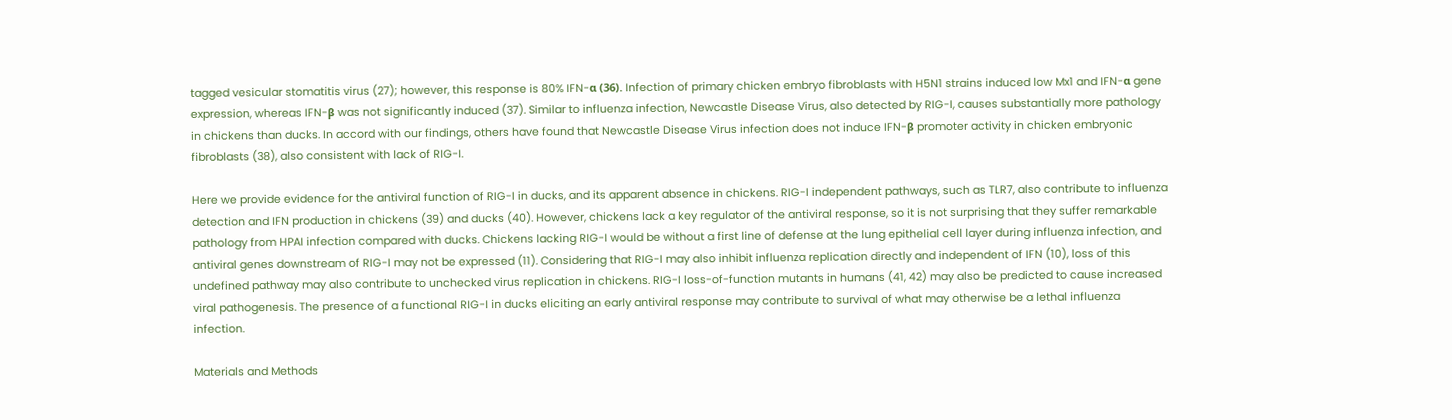tagged vesicular stomatitis virus (27); however, this response is 80% IFN-α (36). Infection of primary chicken embryo fibroblasts with H5N1 strains induced low Mx1 and IFN-α gene expression, whereas IFN-β was not significantly induced (37). Similar to influenza infection, Newcastle Disease Virus, also detected by RIG-I, causes substantially more pathology in chickens than ducks. In accord with our findings, others have found that Newcastle Disease Virus infection does not induce IFN-β promoter activity in chicken embryonic fibroblasts (38), also consistent with lack of RIG-I.

Here we provide evidence for the antiviral function of RIG-I in ducks, and its apparent absence in chickens. RIG-I independent pathways, such as TLR7, also contribute to influenza detection and IFN production in chickens (39) and ducks (40). However, chickens lack a key regulator of the antiviral response, so it is not surprising that they suffer remarkable pathology from HPAI infection compared with ducks. Chickens lacking RIG-I would be without a first line of defense at the lung epithelial cell layer during influenza infection, and antiviral genes downstream of RIG-I may not be expressed (11). Considering that RIG-I may also inhibit influenza replication directly and independent of IFN (10), loss of this undefined pathway may also contribute to unchecked virus replication in chickens. RIG-I loss-of-function mutants in humans (41, 42) may also be predicted to cause increased viral pathogenesis. The presence of a functional RIG-I in ducks eliciting an early antiviral response may contribute to survival of what may otherwise be a lethal influenza infection.

Materials and Methods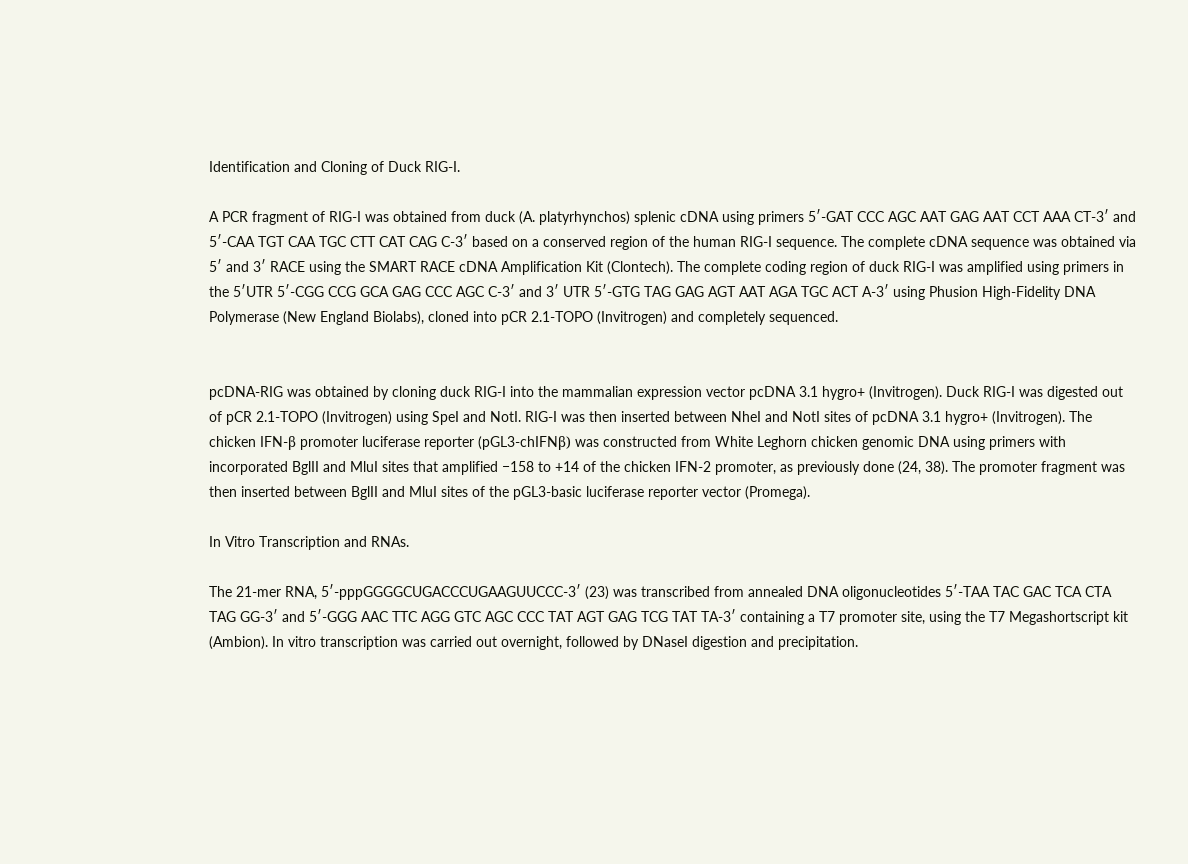Identification and Cloning of Duck RIG-I.

A PCR fragment of RIG-I was obtained from duck (A. platyrhynchos) splenic cDNA using primers 5′-GAT CCC AGC AAT GAG AAT CCT AAA CT-3′ and 5′-CAA TGT CAA TGC CTT CAT CAG C-3′ based on a conserved region of the human RIG-I sequence. The complete cDNA sequence was obtained via 5′ and 3′ RACE using the SMART RACE cDNA Amplification Kit (Clontech). The complete coding region of duck RIG-I was amplified using primers in the 5′UTR 5′-CGG CCG GCA GAG CCC AGC C-3′ and 3′ UTR 5′-GTG TAG GAG AGT AAT AGA TGC ACT A-3′ using Phusion High-Fidelity DNA Polymerase (New England Biolabs), cloned into pCR 2.1-TOPO (Invitrogen) and completely sequenced.


pcDNA-RIG was obtained by cloning duck RIG-I into the mammalian expression vector pcDNA 3.1 hygro+ (Invitrogen). Duck RIG-I was digested out of pCR 2.1-TOPO (Invitrogen) using SpeI and NotI. RIG-I was then inserted between NheI and NotI sites of pcDNA 3.1 hygro+ (Invitrogen). The chicken IFN-β promoter luciferase reporter (pGL3-chIFNβ) was constructed from White Leghorn chicken genomic DNA using primers with incorporated BglII and MluI sites that amplified −158 to +14 of the chicken IFN-2 promoter, as previously done (24, 38). The promoter fragment was then inserted between BglII and MluI sites of the pGL3-basic luciferase reporter vector (Promega).

In Vitro Transcription and RNAs.

The 21-mer RNA, 5′-pppGGGGCUGACCCUGAAGUUCCC-3′ (23) was transcribed from annealed DNA oligonucleotides 5′-TAA TAC GAC TCA CTA TAG GG-3′ and 5′-GGG AAC TTC AGG GTC AGC CCC TAT AGT GAG TCG TAT TA-3′ containing a T7 promoter site, using the T7 Megashortscript kit (Ambion). In vitro transcription was carried out overnight, followed by DNaseI digestion and precipitation.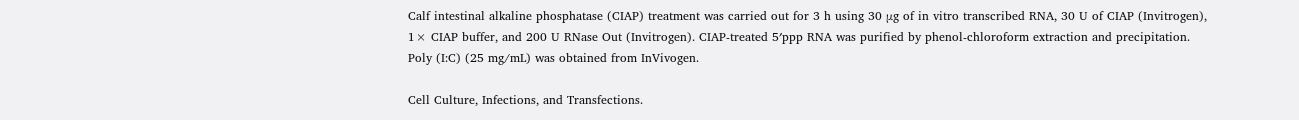Calf intestinal alkaline phosphatase (CIAP) treatment was carried out for 3 h using 30 μg of in vitro transcribed RNA, 30 U of CIAP (Invitrogen), 1× CIAP buffer, and 200 U RNase Out (Invitrogen). CIAP-treated 5′ppp RNA was purified by phenol-chloroform extraction and precipitation. Poly (I:C) (25 mg/mL) was obtained from InVivogen.

Cell Culture, Infections, and Transfections.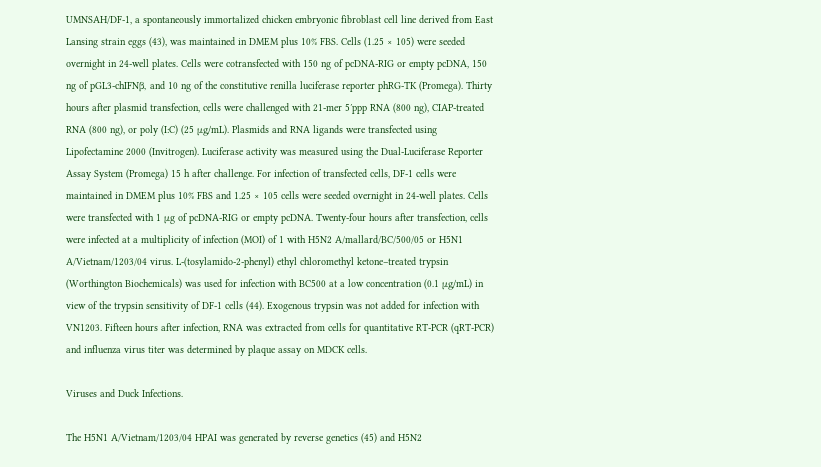UMNSAH/DF-1, a spontaneously immortalized chicken embryonic fibroblast cell line derived from East Lansing strain eggs (43), was maintained in DMEM plus 10% FBS. Cells (1.25 × 105) were seeded overnight in 24-well plates. Cells were cotransfected with 150 ng of pcDNA-RIG or empty pcDNA, 150 ng of pGL3-chIFNβ, and 10 ng of the constitutive renilla luciferase reporter phRG-TK (Promega). Thirty hours after plasmid transfection, cells were challenged with 21-mer 5′ppp RNA (800 ng), CIAP-treated RNA (800 ng), or poly (I:C) (25 μg/mL). Plasmids and RNA ligands were transfected using Lipofectamine 2000 (Invitrogen). Luciferase activity was measured using the Dual-Luciferase Reporter Assay System (Promega) 15 h after challenge. For infection of transfected cells, DF-1 cells were maintained in DMEM plus 10% FBS and 1.25 × 105 cells were seeded overnight in 24-well plates. Cells were transfected with 1 μg of pcDNA-RIG or empty pcDNA. Twenty-four hours after transfection, cells were infected at a multiplicity of infection (MOI) of 1 with H5N2 A/mallard/BC/500/05 or H5N1 A/Vietnam/1203/04 virus. L-(tosylamido-2-phenyl) ethyl chloromethyl ketone–treated trypsin (Worthington Biochemicals) was used for infection with BC500 at a low concentration (0.1 μg/mL) in view of the trypsin sensitivity of DF-1 cells (44). Exogenous trypsin was not added for infection with VN1203. Fifteen hours after infection, RNA was extracted from cells for quantitative RT-PCR (qRT-PCR) and influenza virus titer was determined by plaque assay on MDCK cells.

Viruses and Duck Infections.

The H5N1 A/Vietnam/1203/04 HPAI was generated by reverse genetics (45) and H5N2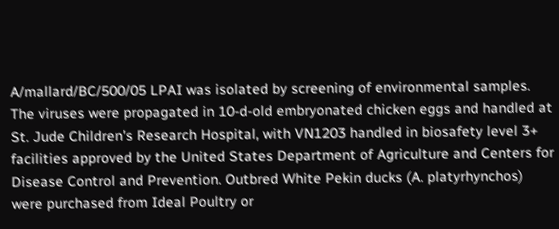A/mallard/BC/500/05 LPAI was isolated by screening of environmental samples. The viruses were propagated in 10-d-old embryonated chicken eggs and handled at St. Jude Children's Research Hospital, with VN1203 handled in biosafety level 3+ facilities approved by the United States Department of Agriculture and Centers for Disease Control and Prevention. Outbred White Pekin ducks (A. platyrhynchos) were purchased from Ideal Poultry or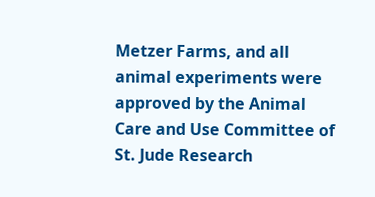Metzer Farms, and all animal experiments were approved by the Animal Care and Use Committee of St. Jude Research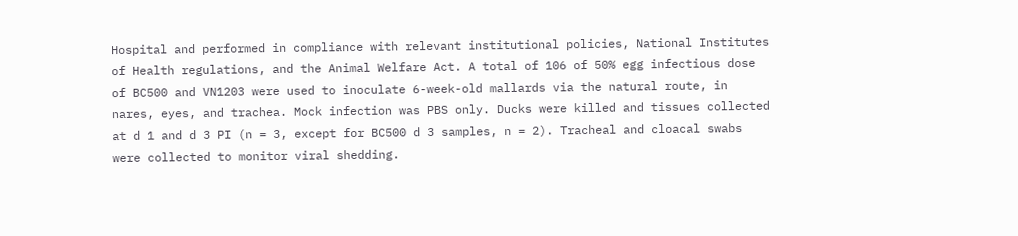Hospital and performed in compliance with relevant institutional policies, National Institutes of Health regulations, and the Animal Welfare Act. A total of 106 of 50% egg infectious dose of BC500 and VN1203 were used to inoculate 6-week-old mallards via the natural route, in nares, eyes, and trachea. Mock infection was PBS only. Ducks were killed and tissues collected at d 1 and d 3 PI (n = 3, except for BC500 d 3 samples, n = 2). Tracheal and cloacal swabs were collected to monitor viral shedding.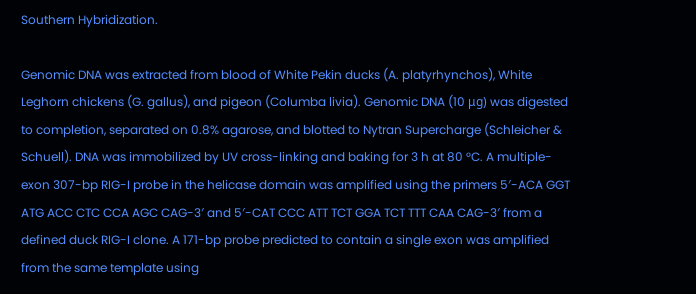Southern Hybridization.

Genomic DNA was extracted from blood of White Pekin ducks (A. platyrhynchos), White Leghorn chickens (G. gallus), and pigeon (Columba livia). Genomic DNA (10 μg) was digested to completion, separated on 0.8% agarose, and blotted to Nytran Supercharge (Schleicher & Schuell). DNA was immobilized by UV cross-linking and baking for 3 h at 80 °C. A multiple-exon 307-bp RIG-I probe in the helicase domain was amplified using the primers 5′-ACA GGT ATG ACC CTC CCA AGC CAG-3′ and 5′-CAT CCC ATT TCT GGA TCT TTT CAA CAG-3′ from a defined duck RIG-I clone. A 171-bp probe predicted to contain a single exon was amplified from the same template using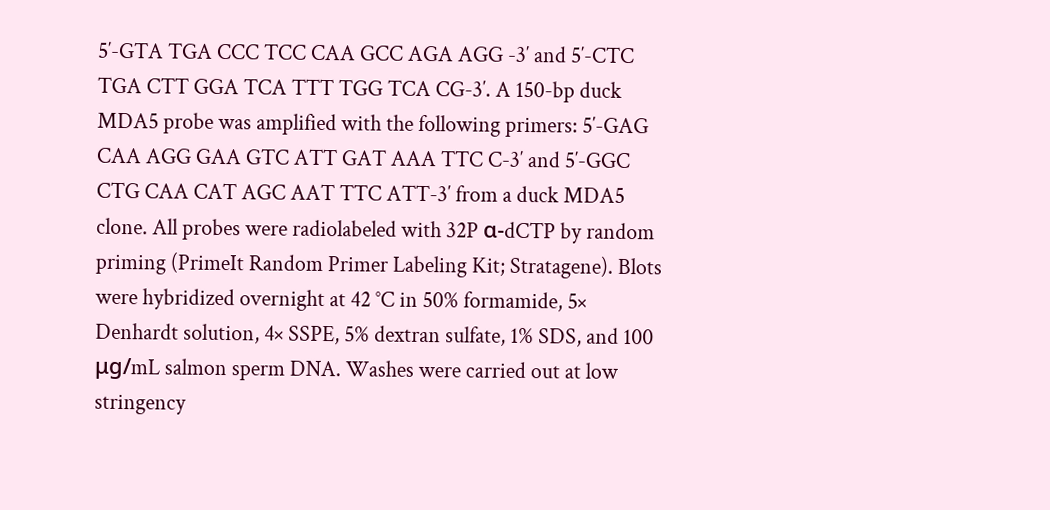5′-GTA TGA CCC TCC CAA GCC AGA AGG -3′ and 5′-CTC TGA CTT GGA TCA TTT TGG TCA CG-3′. A 150-bp duck MDA5 probe was amplified with the following primers: 5′-GAG CAA AGG GAA GTC ATT GAT AAA TTC C-3′ and 5′-GGC CTG CAA CAT AGC AAT TTC ATT-3′ from a duck MDA5 clone. All probes were radiolabeled with 32P α-dCTP by random priming (PrimeIt Random Primer Labeling Kit; Stratagene). Blots were hybridized overnight at 42 °C in 50% formamide, 5× Denhardt solution, 4× SSPE, 5% dextran sulfate, 1% SDS, and 100 μg/mL salmon sperm DNA. Washes were carried out at low stringency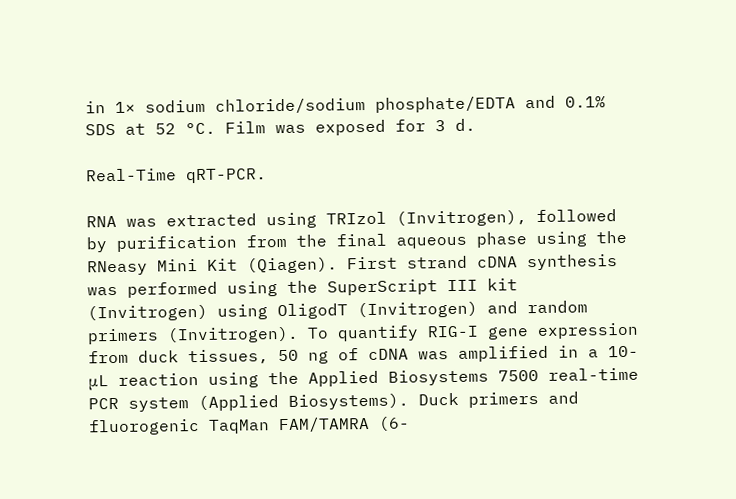in 1× sodium chloride/sodium phosphate/EDTA and 0.1% SDS at 52 °C. Film was exposed for 3 d.

Real-Time qRT-PCR.

RNA was extracted using TRIzol (Invitrogen), followed by purification from the final aqueous phase using the RNeasy Mini Kit (Qiagen). First strand cDNA synthesis was performed using the SuperScript III kit (Invitrogen) using OligodT (Invitrogen) and random primers (Invitrogen). To quantify RIG-I gene expression from duck tissues, 50 ng of cDNA was amplified in a 10-μL reaction using the Applied Biosystems 7500 real-time PCR system (Applied Biosystems). Duck primers and fluorogenic TaqMan FAM/TAMRA (6-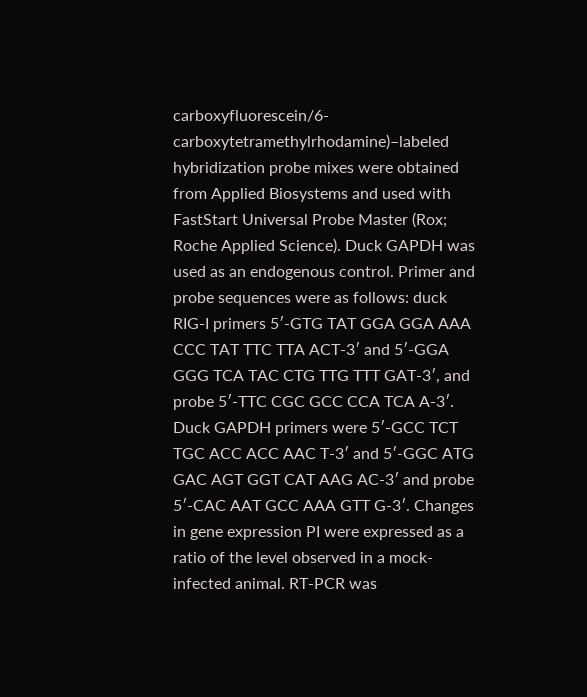carboxyfluorescein/6-carboxytetramethylrhodamine)–labeled hybridization probe mixes were obtained from Applied Biosystems and used with FastStart Universal Probe Master (Rox; Roche Applied Science). Duck GAPDH was used as an endogenous control. Primer and probe sequences were as follows: duck RIG-I primers 5′-GTG TAT GGA GGA AAA CCC TAT TTC TTA ACT-3′ and 5′-GGA GGG TCA TAC CTG TTG TTT GAT-3′, and probe 5′-TTC CGC GCC CCA TCA A-3′. Duck GAPDH primers were 5′-GCC TCT TGC ACC ACC AAC T-3′ and 5′-GGC ATG GAC AGT GGT CAT AAG AC-3′ and probe 5′-CAC AAT GCC AAA GTT G-3′. Changes in gene expression PI were expressed as a ratio of the level observed in a mock-infected animal. RT-PCR was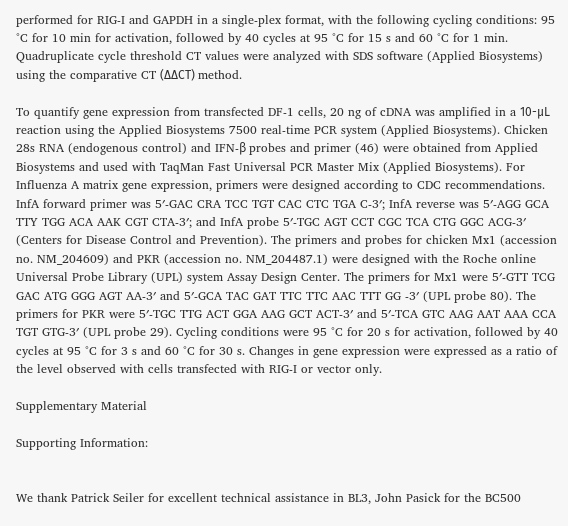performed for RIG-I and GAPDH in a single-plex format, with the following cycling conditions: 95 °C for 10 min for activation, followed by 40 cycles at 95 °C for 15 s and 60 °C for 1 min. Quadruplicate cycle threshold CT values were analyzed with SDS software (Applied Biosystems) using the comparative CT (ΔΔCT) method.

To quantify gene expression from transfected DF-1 cells, 20 ng of cDNA was amplified in a 10-μL reaction using the Applied Biosystems 7500 real-time PCR system (Applied Biosystems). Chicken 28s RNA (endogenous control) and IFN-β probes and primer (46) were obtained from Applied Biosystems and used with TaqMan Fast Universal PCR Master Mix (Applied Biosystems). For Influenza A matrix gene expression, primers were designed according to CDC recommendations. InfA forward primer was 5′-GAC CRA TCC TGT CAC CTC TGA C-3′; InfA reverse was 5′-AGG GCA TTY TGG ACA AAK CGT CTA-3′; and InfA probe 5′-TGC AGT CCT CGC TCA CTG GGC ACG-3′ (Centers for Disease Control and Prevention). The primers and probes for chicken Mx1 (accession no. NM_204609) and PKR (accession no. NM_204487.1) were designed with the Roche online Universal Probe Library (UPL) system Assay Design Center. The primers for Mx1 were 5′-GTT TCG GAC ATG GGG AGT AA-3′ and 5′-GCA TAC GAT TTC TTC AAC TTT GG -3′ (UPL probe 80). The primers for PKR were 5′-TGC TTG ACT GGA AAG GCT ACT-3′ and 5′-TCA GTC AAG AAT AAA CCA TGT GTG-3′ (UPL probe 29). Cycling conditions were 95 °C for 20 s for activation, followed by 40 cycles at 95 °C for 3 s and 60 °C for 30 s. Changes in gene expression were expressed as a ratio of the level observed with cells transfected with RIG-I or vector only.

Supplementary Material

Supporting Information:


We thank Patrick Seiler for excellent technical assistance in BL3, John Pasick for the BC500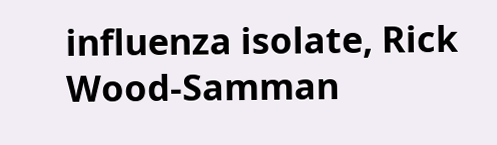influenza isolate, Rick Wood-Samman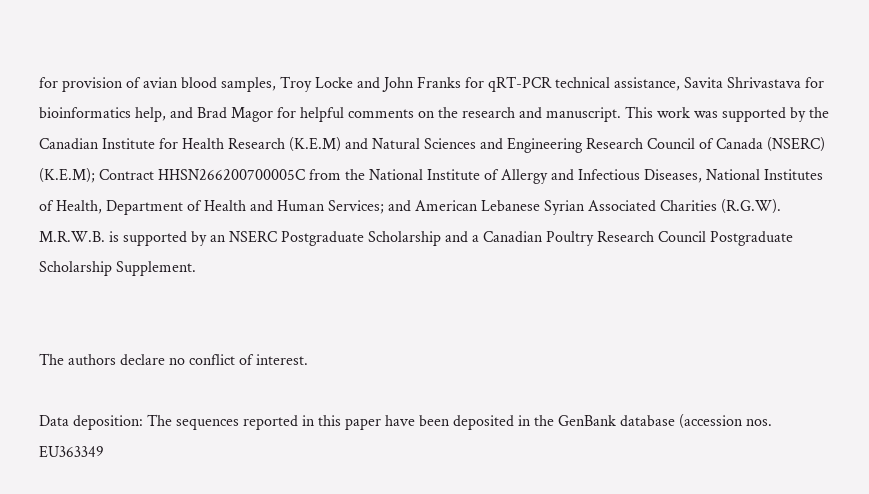for provision of avian blood samples, Troy Locke and John Franks for qRT-PCR technical assistance, Savita Shrivastava for bioinformatics help, and Brad Magor for helpful comments on the research and manuscript. This work was supported by the Canadian Institute for Health Research (K.E.M) and Natural Sciences and Engineering Research Council of Canada (NSERC) (K.E.M); Contract HHSN266200700005C from the National Institute of Allergy and Infectious Diseases, National Institutes of Health, Department of Health and Human Services; and American Lebanese Syrian Associated Charities (R.G.W). M.R.W.B. is supported by an NSERC Postgraduate Scholarship and a Canadian Poultry Research Council Postgraduate Scholarship Supplement.


The authors declare no conflict of interest.

Data deposition: The sequences reported in this paper have been deposited in the GenBank database (accession nos. EU363349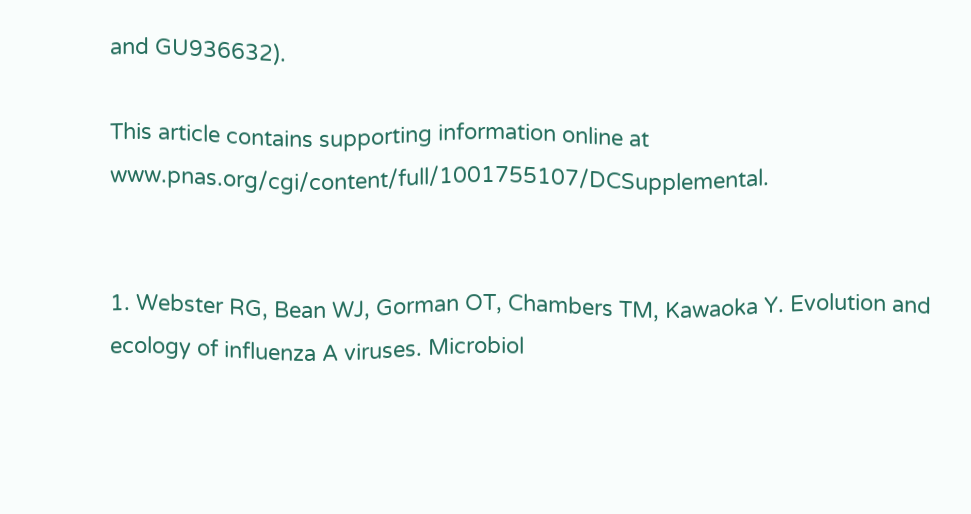and GU936632).

This article contains supporting information online at www.pnas.org/cgi/content/full/1001755107/DCSupplemental.


1. Webster RG, Bean WJ, Gorman OT, Chambers TM, Kawaoka Y. Evolution and ecology of influenza A viruses. Microbiol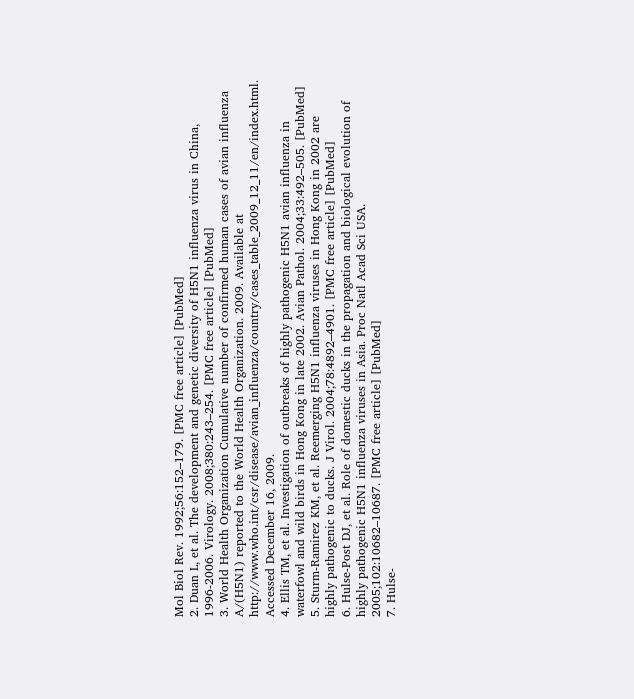Mol Biol Rev. 1992;56:152–179. [PMC free article] [PubMed]
2. Duan L, et al. The development and genetic diversity of H5N1 influenza virus in China, 1996-2006. Virology. 2008;380:243–254. [PMC free article] [PubMed]
3. World Health Organization Cumulative number of confirmed human cases of avian influenza A/(H5N1) reported to the World Health Organization. 2009. Available at http://www.who.int/csr/disease/avian_influenza/country/cases_table_2009_12_11/en/index.html. Accessed December 16, 2009.
4. Ellis TM, et al. Investigation of outbreaks of highly pathogenic H5N1 avian influenza in waterfowl and wild birds in Hong Kong in late 2002. Avian Pathol. 2004;33:492–505. [PubMed]
5. Sturm-Ramirez KM, et al. Reemerging H5N1 influenza viruses in Hong Kong in 2002 are highly pathogenic to ducks. J Virol. 2004;78:4892–4901. [PMC free article] [PubMed]
6. Hulse-Post DJ, et al. Role of domestic ducks in the propagation and biological evolution of highly pathogenic H5N1 influenza viruses in Asia. Proc Natl Acad Sci USA. 2005;102:10682–10687. [PMC free article] [PubMed]
7. Hulse-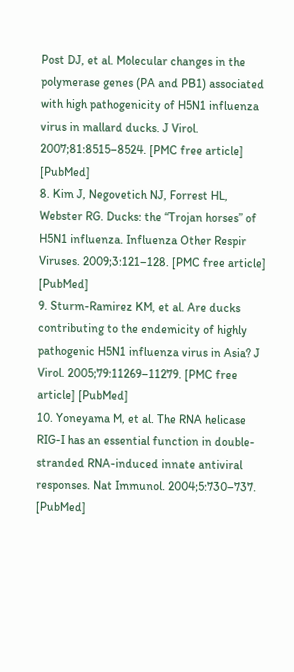Post DJ, et al. Molecular changes in the polymerase genes (PA and PB1) associated with high pathogenicity of H5N1 influenza virus in mallard ducks. J Virol. 2007;81:8515–8524. [PMC free article] [PubMed]
8. Kim J, Negovetich NJ, Forrest HL, Webster RG. Ducks: the “Trojan horses” of H5N1 influenza. Influenza Other Respir Viruses. 2009;3:121–128. [PMC free article] [PubMed]
9. Sturm-Ramirez KM, et al. Are ducks contributing to the endemicity of highly pathogenic H5N1 influenza virus in Asia? J Virol. 2005;79:11269–11279. [PMC free article] [PubMed]
10. Yoneyama M, et al. The RNA helicase RIG-I has an essential function in double-stranded RNA-induced innate antiviral responses. Nat Immunol. 2004;5:730–737. [PubMed]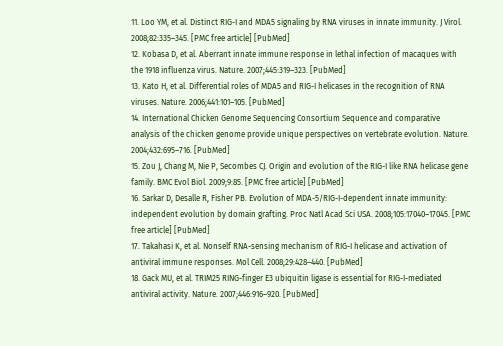11. Loo YM, et al. Distinct RIG-I and MDA5 signaling by RNA viruses in innate immunity. J Virol. 2008;82:335–345. [PMC free article] [PubMed]
12. Kobasa D, et al. Aberrant innate immune response in lethal infection of macaques with the 1918 influenza virus. Nature. 2007;445:319–323. [PubMed]
13. Kato H, et al. Differential roles of MDA5 and RIG-I helicases in the recognition of RNA viruses. Nature. 2006;441:101–105. [PubMed]
14. International Chicken Genome Sequencing Consortium Sequence and comparative analysis of the chicken genome provide unique perspectives on vertebrate evolution. Nature. 2004;432:695–716. [PubMed]
15. Zou J, Chang M, Nie P, Secombes CJ. Origin and evolution of the RIG-I like RNA helicase gene family. BMC Evol Biol. 2009;9:85. [PMC free article] [PubMed]
16. Sarkar D, Desalle R, Fisher PB. Evolution of MDA-5/RIG-I-dependent innate immunity: independent evolution by domain grafting. Proc Natl Acad Sci USA. 2008;105:17040–17045. [PMC free article] [PubMed]
17. Takahasi K, et al. Nonself RNA-sensing mechanism of RIG-I helicase and activation of antiviral immune responses. Mol Cell. 2008;29:428–440. [PubMed]
18. Gack MU, et al. TRIM25 RING-finger E3 ubiquitin ligase is essential for RIG-I-mediated antiviral activity. Nature. 2007;446:916–920. [PubMed]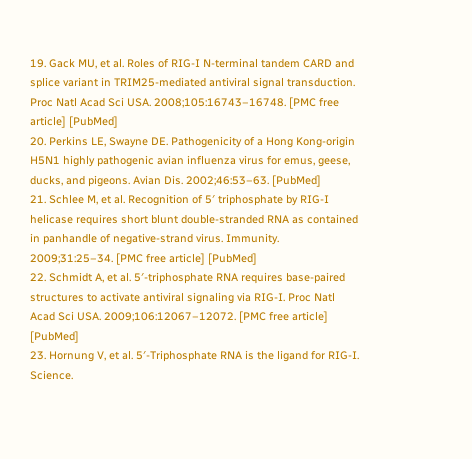19. Gack MU, et al. Roles of RIG-I N-terminal tandem CARD and splice variant in TRIM25-mediated antiviral signal transduction. Proc Natl Acad Sci USA. 2008;105:16743–16748. [PMC free article] [PubMed]
20. Perkins LE, Swayne DE. Pathogenicity of a Hong Kong-origin H5N1 highly pathogenic avian influenza virus for emus, geese, ducks, and pigeons. Avian Dis. 2002;46:53–63. [PubMed]
21. Schlee M, et al. Recognition of 5′ triphosphate by RIG-I helicase requires short blunt double-stranded RNA as contained in panhandle of negative-strand virus. Immunity. 2009;31:25–34. [PMC free article] [PubMed]
22. Schmidt A, et al. 5′-triphosphate RNA requires base-paired structures to activate antiviral signaling via RIG-I. Proc Natl Acad Sci USA. 2009;106:12067–12072. [PMC free article] [PubMed]
23. Hornung V, et al. 5′-Triphosphate RNA is the ligand for RIG-I. Science.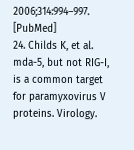2006;314:994–997. [PubMed]
24. Childs K, et al. mda-5, but not RIG-I, is a common target for paramyxovirus V proteins. Virology.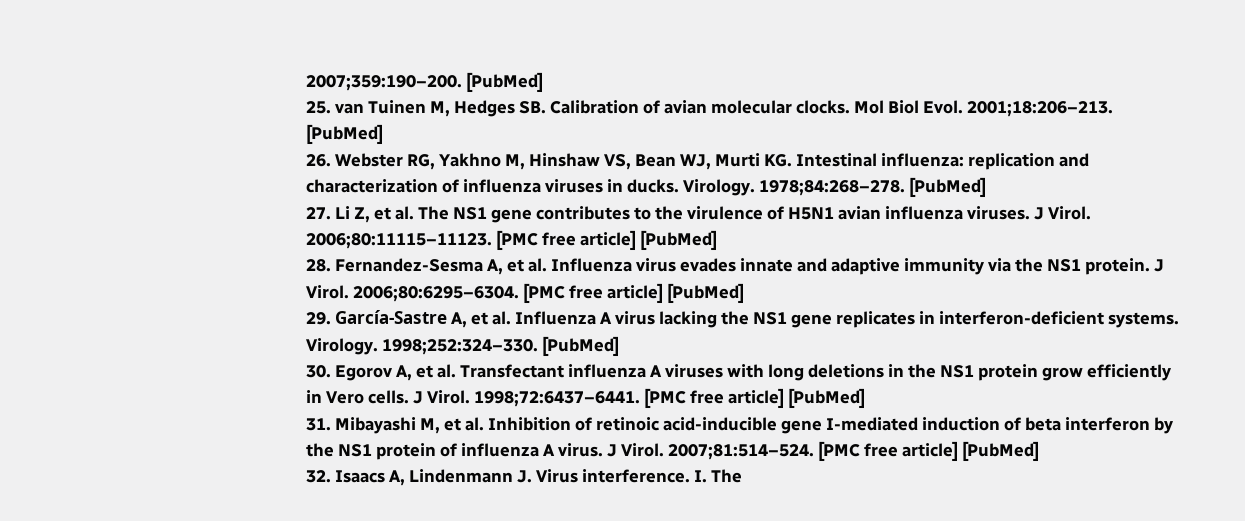2007;359:190–200. [PubMed]
25. van Tuinen M, Hedges SB. Calibration of avian molecular clocks. Mol Biol Evol. 2001;18:206–213. [PubMed]
26. Webster RG, Yakhno M, Hinshaw VS, Bean WJ, Murti KG. Intestinal influenza: replication and characterization of influenza viruses in ducks. Virology. 1978;84:268–278. [PubMed]
27. Li Z, et al. The NS1 gene contributes to the virulence of H5N1 avian influenza viruses. J Virol. 2006;80:11115–11123. [PMC free article] [PubMed]
28. Fernandez-Sesma A, et al. Influenza virus evades innate and adaptive immunity via the NS1 protein. J Virol. 2006;80:6295–6304. [PMC free article] [PubMed]
29. García-Sastre A, et al. Influenza A virus lacking the NS1 gene replicates in interferon-deficient systems. Virology. 1998;252:324–330. [PubMed]
30. Egorov A, et al. Transfectant influenza A viruses with long deletions in the NS1 protein grow efficiently in Vero cells. J Virol. 1998;72:6437–6441. [PMC free article] [PubMed]
31. Mibayashi M, et al. Inhibition of retinoic acid-inducible gene I-mediated induction of beta interferon by the NS1 protein of influenza A virus. J Virol. 2007;81:514–524. [PMC free article] [PubMed]
32. Isaacs A, Lindenmann J. Virus interference. I. The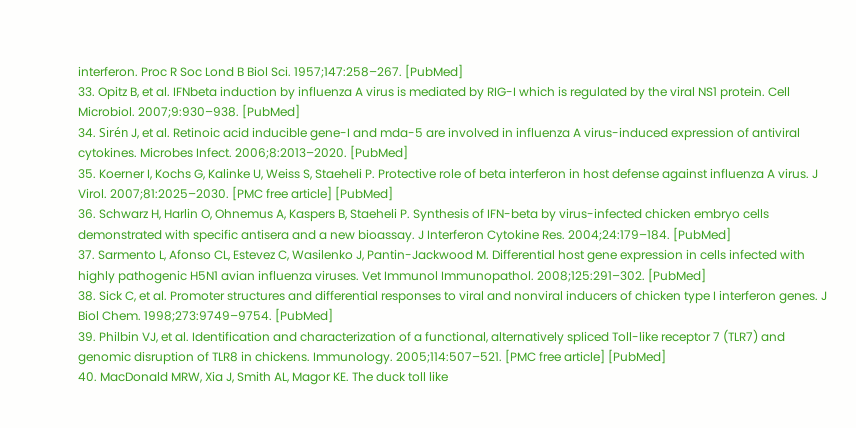interferon. Proc R Soc Lond B Biol Sci. 1957;147:258–267. [PubMed]
33. Opitz B, et al. IFNbeta induction by influenza A virus is mediated by RIG-I which is regulated by the viral NS1 protein. Cell Microbiol. 2007;9:930–938. [PubMed]
34. Sirén J, et al. Retinoic acid inducible gene-I and mda-5 are involved in influenza A virus-induced expression of antiviral cytokines. Microbes Infect. 2006;8:2013–2020. [PubMed]
35. Koerner I, Kochs G, Kalinke U, Weiss S, Staeheli P. Protective role of beta interferon in host defense against influenza A virus. J Virol. 2007;81:2025–2030. [PMC free article] [PubMed]
36. Schwarz H, Harlin O, Ohnemus A, Kaspers B, Staeheli P. Synthesis of IFN-beta by virus-infected chicken embryo cells demonstrated with specific antisera and a new bioassay. J Interferon Cytokine Res. 2004;24:179–184. [PubMed]
37. Sarmento L, Afonso CL, Estevez C, Wasilenko J, Pantin-Jackwood M. Differential host gene expression in cells infected with highly pathogenic H5N1 avian influenza viruses. Vet Immunol Immunopathol. 2008;125:291–302. [PubMed]
38. Sick C, et al. Promoter structures and differential responses to viral and nonviral inducers of chicken type I interferon genes. J Biol Chem. 1998;273:9749–9754. [PubMed]
39. Philbin VJ, et al. Identification and characterization of a functional, alternatively spliced Toll-like receptor 7 (TLR7) and genomic disruption of TLR8 in chickens. Immunology. 2005;114:507–521. [PMC free article] [PubMed]
40. MacDonald MRW, Xia J, Smith AL, Magor KE. The duck toll like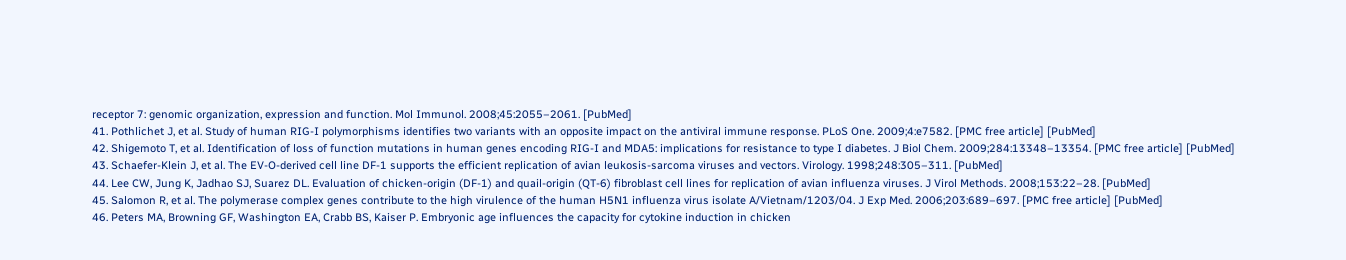receptor 7: genomic organization, expression and function. Mol Immunol. 2008;45:2055–2061. [PubMed]
41. Pothlichet J, et al. Study of human RIG-I polymorphisms identifies two variants with an opposite impact on the antiviral immune response. PLoS One. 2009;4:e7582. [PMC free article] [PubMed]
42. Shigemoto T, et al. Identification of loss of function mutations in human genes encoding RIG-I and MDA5: implications for resistance to type I diabetes. J Biol Chem. 2009;284:13348–13354. [PMC free article] [PubMed]
43. Schaefer-Klein J, et al. The EV-O-derived cell line DF-1 supports the efficient replication of avian leukosis-sarcoma viruses and vectors. Virology. 1998;248:305–311. [PubMed]
44. Lee CW, Jung K, Jadhao SJ, Suarez DL. Evaluation of chicken-origin (DF-1) and quail-origin (QT-6) fibroblast cell lines for replication of avian influenza viruses. J Virol Methods. 2008;153:22–28. [PubMed]
45. Salomon R, et al. The polymerase complex genes contribute to the high virulence of the human H5N1 influenza virus isolate A/Vietnam/1203/04. J Exp Med. 2006;203:689–697. [PMC free article] [PubMed]
46. Peters MA, Browning GF, Washington EA, Crabb BS, Kaiser P. Embryonic age influences the capacity for cytokine induction in chicken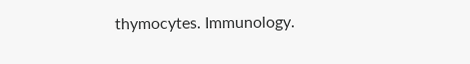thymocytes. Immunology.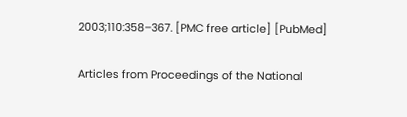2003;110:358–367. [PMC free article] [PubMed]

Articles from Proceedings of the National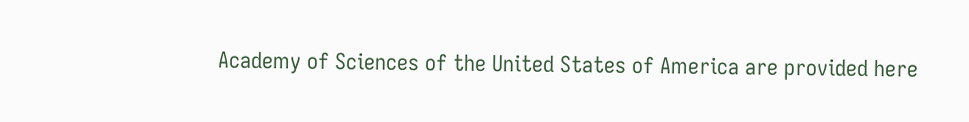Academy of Sciences of the United States of America are provided here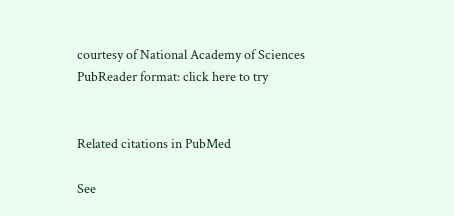courtesy of National Academy of Sciences
PubReader format: click here to try


Related citations in PubMed

See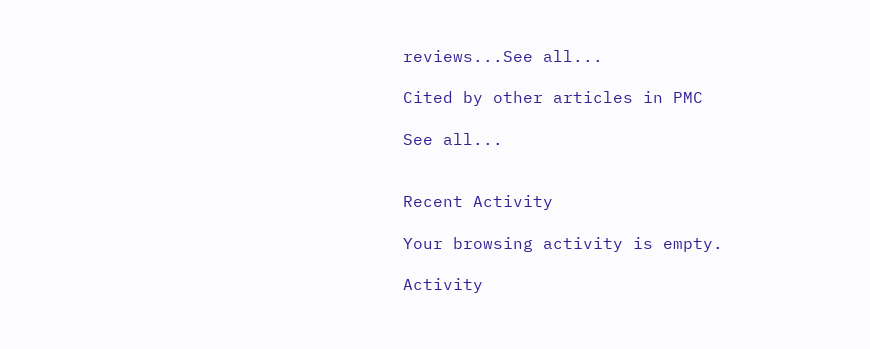reviews...See all...

Cited by other articles in PMC

See all...


Recent Activity

Your browsing activity is empty.

Activity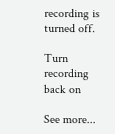recording is turned off.

Turn recording back on

See more...